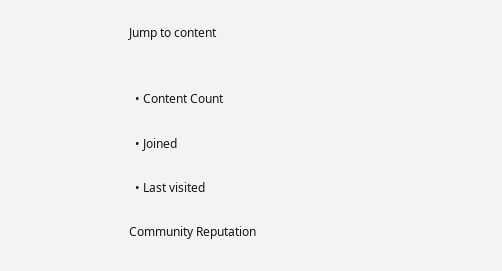Jump to content


  • Content Count

  • Joined

  • Last visited

Community Reputation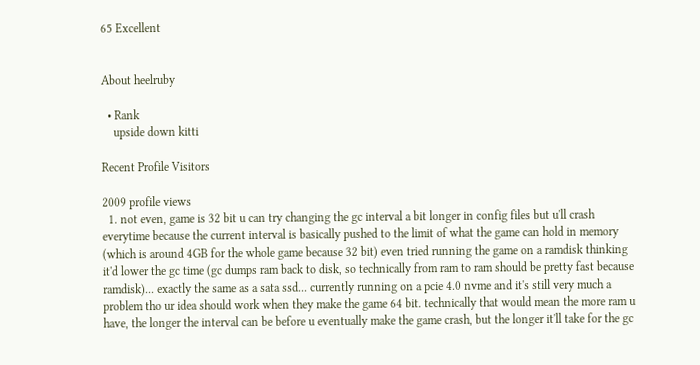65 Excellent


About heelruby

  • Rank
    upside down kitti

Recent Profile Visitors

2009 profile views
  1. not even, game is 32 bit u can try changing the gc interval a bit longer in config files but u'll crash everytime because the current interval is basically pushed to the limit of what the game can hold in memory (which is around 4GB for the whole game because 32 bit) even tried running the game on a ramdisk thinking it'd lower the gc time (gc dumps ram back to disk, so technically from ram to ram should be pretty fast because ramdisk)... exactly the same as a sata ssd... currently running on a pcie 4.0 nvme and it's still very much a problem tho ur idea should work when they make the game 64 bit. technically that would mean the more ram u have, the longer the interval can be before u eventually make the game crash, but the longer it'll take for the gc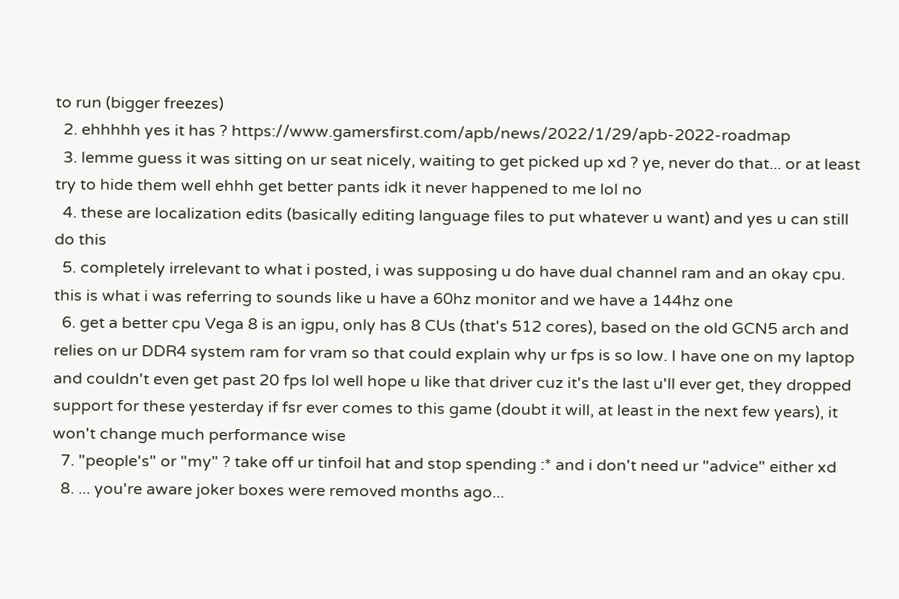to run (bigger freezes)
  2. ehhhhh yes it has ? https://www.gamersfirst.com/apb/news/2022/1/29/apb-2022-roadmap
  3. lemme guess it was sitting on ur seat nicely, waiting to get picked up xd ? ye, never do that... or at least try to hide them well ehhh get better pants idk it never happened to me lol no
  4. these are localization edits (basically editing language files to put whatever u want) and yes u can still do this
  5. completely irrelevant to what i posted, i was supposing u do have dual channel ram and an okay cpu. this is what i was referring to sounds like u have a 60hz monitor and we have a 144hz one
  6. get a better cpu Vega 8 is an igpu, only has 8 CUs (that's 512 cores), based on the old GCN5 arch and relies on ur DDR4 system ram for vram so that could explain why ur fps is so low. I have one on my laptop and couldn't even get past 20 fps lol well hope u like that driver cuz it's the last u'll ever get, they dropped support for these yesterday if fsr ever comes to this game (doubt it will, at least in the next few years), it won't change much performance wise
  7. "people's" or "my" ? take off ur tinfoil hat and stop spending :* and i don't need ur "advice" either xd
  8. ... you're aware joker boxes were removed months ago...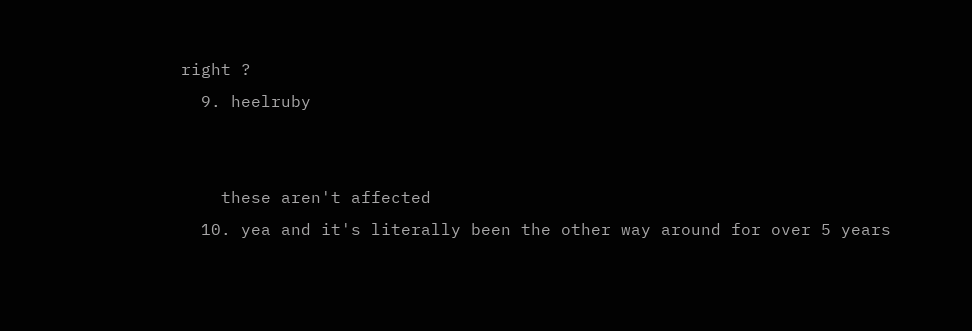right ?
  9. heelruby


    these aren't affected
  10. yea and it's literally been the other way around for over 5 years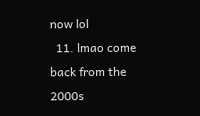now lol
  11. lmao come back from the 2000s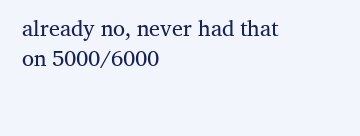already no, never had that on 5000/6000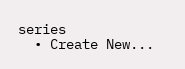series
  • Create New...